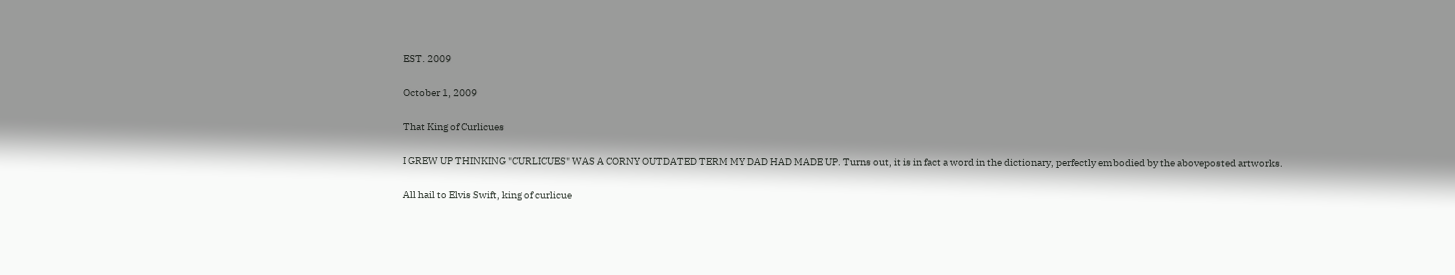EST. 2009

October 1, 2009

That King of Curlicues

I GREW UP THINKING "CURLICUES" WAS A CORNY OUTDATED TERM MY DAD HAD MADE UP. Turns out, it is in fact a word in the dictionary, perfectly embodied by the aboveposted artworks.

All hail to Elvis Swift, king of curlicue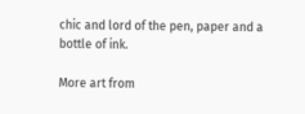chic and lord of the pen, paper and a bottle of ink.

More art from